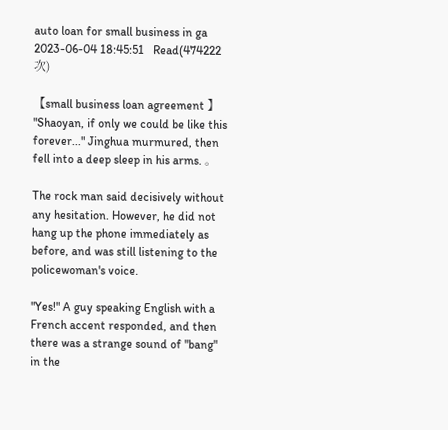auto loan for small business in ga
2023-06-04 18:45:51   Read(474222次)

【small business loan agreement 】 "Shaoyan, if only we could be like this forever..." Jinghua murmured, then fell into a deep sleep in his arms. 。

The rock man said decisively without any hesitation. However, he did not hang up the phone immediately as before, and was still listening to the policewoman's voice.

"Yes!" A guy speaking English with a French accent responded, and then there was a strange sound of "bang" in the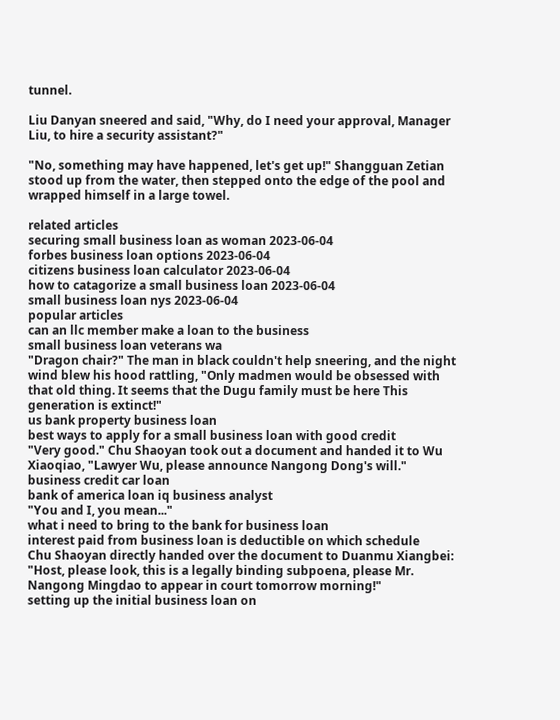tunnel.

Liu Danyan sneered and said, "Why, do I need your approval, Manager Liu, to hire a security assistant?"

"No, something may have happened, let's get up!" Shangguan Zetian stood up from the water, then stepped onto the edge of the pool and wrapped himself in a large towel.

related articles
securing small business loan as woman 2023-06-04
forbes business loan options 2023-06-04
citizens business loan calculator 2023-06-04
how to catagorize a small business loan 2023-06-04
small business loan nys 2023-06-04
popular articles
can an llc member make a loan to the business
small business loan veterans wa
"Dragon chair?" The man in black couldn't help sneering, and the night wind blew his hood rattling, "Only madmen would be obsessed with that old thing. It seems that the Dugu family must be here This generation is extinct!"
us bank property business loan
best ways to apply for a small business loan with good credit
"Very good." Chu Shaoyan took out a document and handed it to Wu Xiaoqiao, "Lawyer Wu, please announce Nangong Dong's will."
business credit car loan
bank of america loan iq business analyst
"You and I, you mean..."
what i need to bring to the bank for business loan
interest paid from business loan is deductible on which schedule
Chu Shaoyan directly handed over the document to Duanmu Xiangbei: "Host, please look, this is a legally binding subpoena, please Mr. Nangong Mingdao to appear in court tomorrow morning!"
setting up the initial business loan on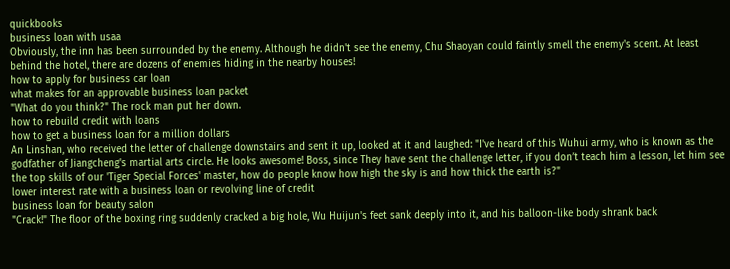quickbooks
business loan with usaa
Obviously, the inn has been surrounded by the enemy. Although he didn't see the enemy, Chu Shaoyan could faintly smell the enemy's scent. At least behind the hotel, there are dozens of enemies hiding in the nearby houses!
how to apply for business car loan
what makes for an approvable business loan packet
"What do you think?" The rock man put her down.
how to rebuild credit with loans
how to get a business loan for a million dollars
An Linshan, who received the letter of challenge downstairs and sent it up, looked at it and laughed: "I've heard of this Wuhui army, who is known as the godfather of Jiangcheng's martial arts circle. He looks awesome! Boss, since They have sent the challenge letter, if you don’t teach him a lesson, let him see the top skills of our 'Tiger Special Forces' master, how do people know how high the sky is and how thick the earth is?"
lower interest rate with a business loan or revolving line of credit
business loan for beauty salon
"Crack!" The floor of the boxing ring suddenly cracked a big hole, Wu Huijun's feet sank deeply into it, and his balloon-like body shrank back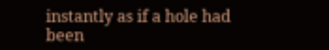instantly as if a hole had been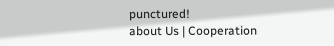punctured!
about Us | Cooperation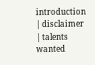introduction | disclaimer | talents wanted